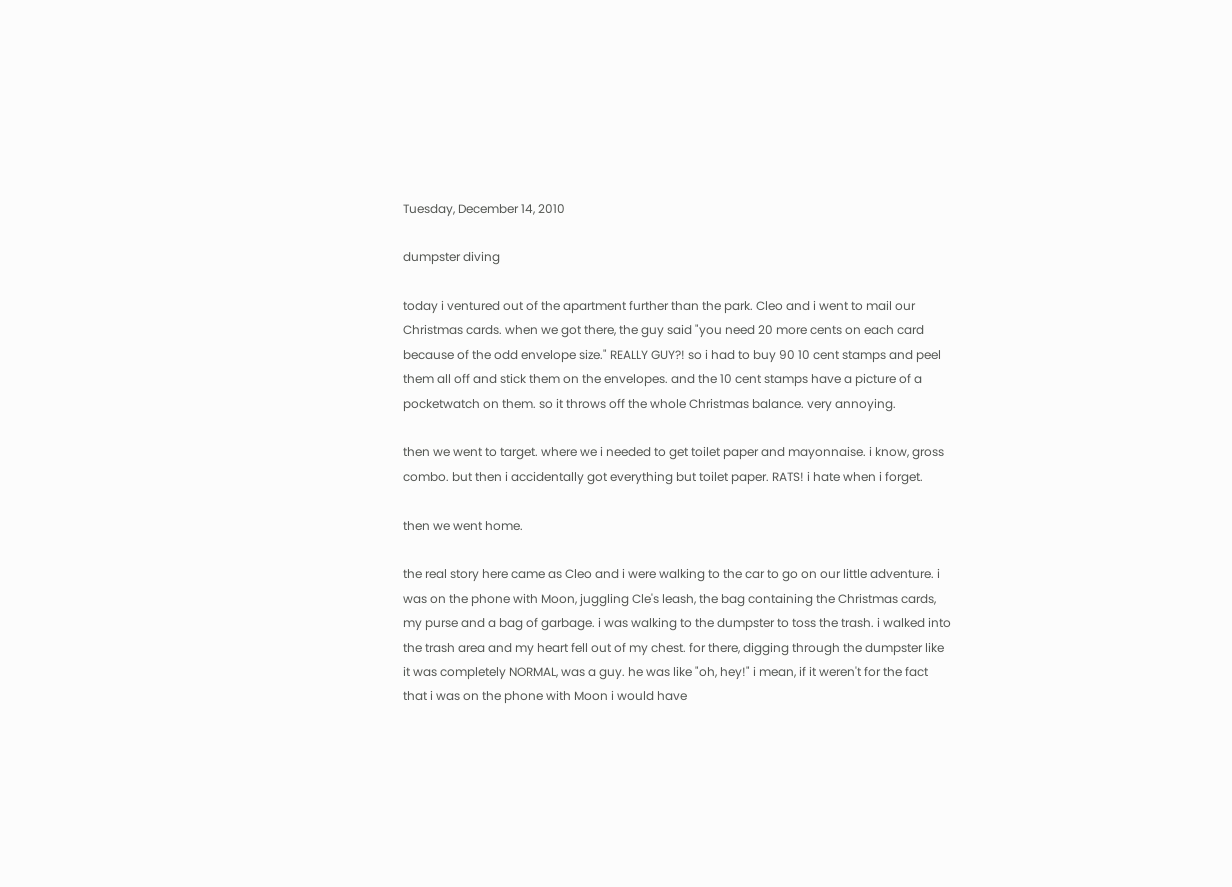Tuesday, December 14, 2010

dumpster diving

today i ventured out of the apartment further than the park. Cleo and i went to mail our Christmas cards. when we got there, the guy said "you need 20 more cents on each card because of the odd envelope size." REALLY GUY?! so i had to buy 90 10 cent stamps and peel them all off and stick them on the envelopes. and the 10 cent stamps have a picture of a pocketwatch on them. so it throws off the whole Christmas balance. very annoying.

then we went to target. where we i needed to get toilet paper and mayonnaise. i know, gross combo. but then i accidentally got everything but toilet paper. RATS! i hate when i forget.

then we went home.

the real story here came as Cleo and i were walking to the car to go on our little adventure. i was on the phone with Moon, juggling Cle's leash, the bag containing the Christmas cards, my purse and a bag of garbage. i was walking to the dumpster to toss the trash. i walked into the trash area and my heart fell out of my chest. for there, digging through the dumpster like it was completely NORMAL, was a guy. he was like "oh, hey!" i mean, if it weren't for the fact that i was on the phone with Moon i would have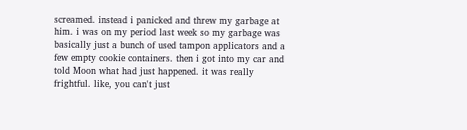screamed. instead i panicked and threw my garbage at him. i was on my period last week so my garbage was basically just a bunch of used tampon applicators and a few empty cookie containers. then i got into my car and told Moon what had just happened. it was really frightful. like, you can't just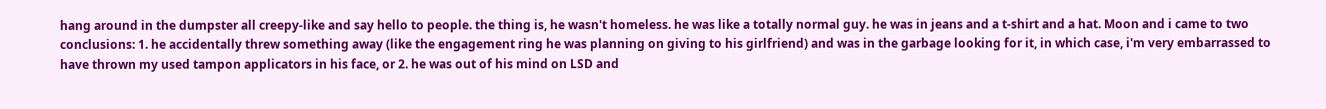hang around in the dumpster all creepy-like and say hello to people. the thing is, he wasn't homeless. he was like a totally normal guy. he was in jeans and a t-shirt and a hat. Moon and i came to two conclusions: 1. he accidentally threw something away (like the engagement ring he was planning on giving to his girlfriend) and was in the garbage looking for it, in which case, i'm very embarrassed to have thrown my used tampon applicators in his face, or 2. he was out of his mind on LSD and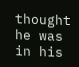thought he was in his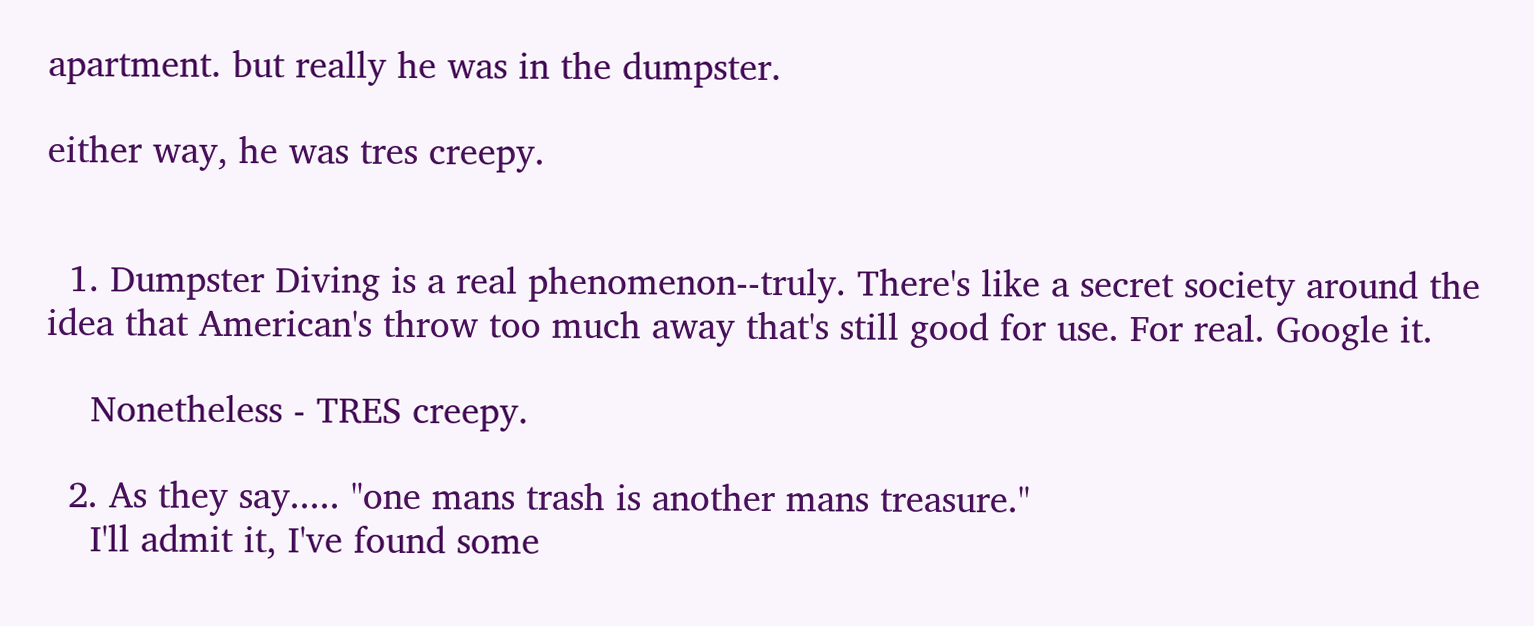apartment. but really he was in the dumpster.

either way, he was tres creepy.


  1. Dumpster Diving is a real phenomenon--truly. There's like a secret society around the idea that American's throw too much away that's still good for use. For real. Google it.

    Nonetheless - TRES creepy.

  2. As they say..... "one mans trash is another mans treasure."
    I'll admit it, I've found some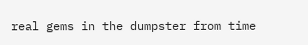real gems in the dumpster from time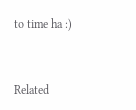to time ha :)


Related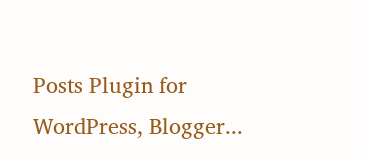Posts Plugin for WordPress, Blogger...